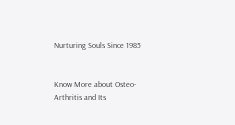Nurturing Souls Since 1985


Know More about Osteo-Arthritis and Its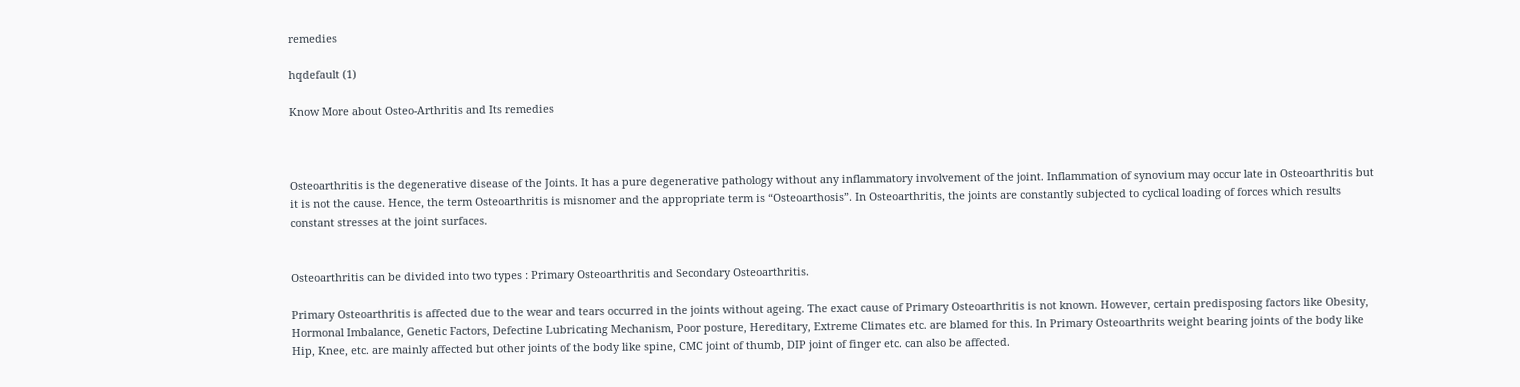remedies

hqdefault (1)

Know More about Osteo-Arthritis and Its remedies



Osteoarthritis is the degenerative disease of the Joints. It has a pure degenerative pathology without any inflammatory involvement of the joint. Inflammation of synovium may occur late in Osteoarthritis but it is not the cause. Hence, the term Osteoarthritis is misnomer and the appropriate term is “Osteoarthosis”. In Osteoarthritis, the joints are constantly subjected to cyclical loading of forces which results constant stresses at the joint surfaces.


Osteoarthritis can be divided into two types : Primary Osteoarthritis and Secondary Osteoarthritis.

Primary Osteoarthritis is affected due to the wear and tears occurred in the joints without ageing. The exact cause of Primary Osteoarthritis is not known. However, certain predisposing factors like Obesity, Hormonal Imbalance, Genetic Factors, Defectine Lubricating Mechanism, Poor posture, Hereditary, Extreme Climates etc. are blamed for this. In Primary Osteoarthrits weight bearing joints of the body like Hip, Knee, etc. are mainly affected but other joints of the body like spine, CMC joint of thumb, DIP joint of finger etc. can also be affected.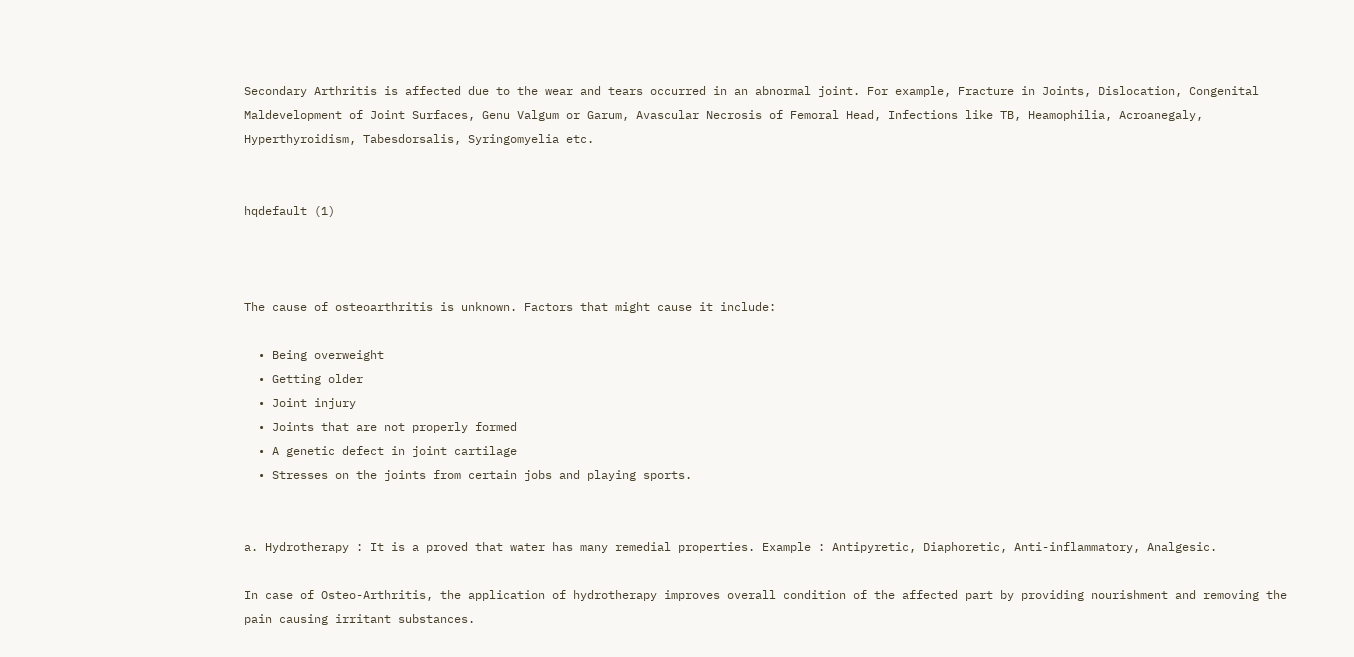Secondary Arthritis is affected due to the wear and tears occurred in an abnormal joint. For example, Fracture in Joints, Dislocation, Congenital Maldevelopment of Joint Surfaces, Genu Valgum or Garum, Avascular Necrosis of Femoral Head, Infections like TB, Heamophilia, Acroanegaly, Hyperthyroidism, Tabesdorsalis, Syringomyelia etc.


hqdefault (1)



The cause of osteoarthritis is unknown. Factors that might cause it include:

  • Being overweight
  • Getting older
  • Joint injury
  • Joints that are not properly formed
  • A genetic defect in joint cartilage
  • Stresses on the joints from certain jobs and playing sports.


a. Hydrotherapy : It is a proved that water has many remedial properties. Example : Antipyretic, Diaphoretic, Anti-inflammatory, Analgesic.

In case of Osteo-Arthritis, the application of hydrotherapy improves overall condition of the affected part by providing nourishment and removing the pain causing irritant substances.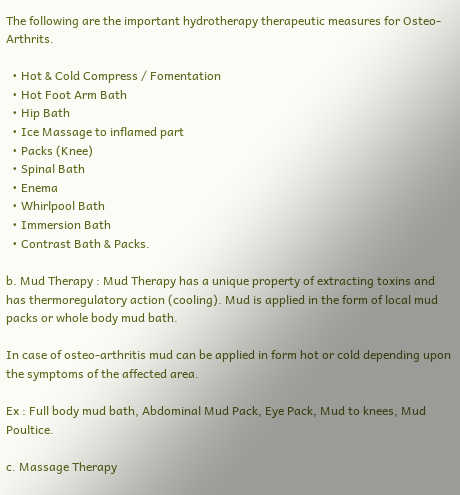The following are the important hydrotherapy therapeutic measures for Osteo-Arthrits.

  • Hot & Cold Compress / Fomentation
  • Hot Foot Arm Bath
  • Hip Bath
  • Ice Massage to inflamed part
  • Packs (Knee)
  • Spinal Bath
  • Enema
  • Whirlpool Bath
  • Immersion Bath
  • Contrast Bath & Packs.

b. Mud Therapy : Mud Therapy has a unique property of extracting toxins and has thermoregulatory action (cooling). Mud is applied in the form of local mud packs or whole body mud bath.

In case of osteo-arthritis mud can be applied in form hot or cold depending upon the symptoms of the affected area.

Ex : Full body mud bath, Abdominal Mud Pack, Eye Pack, Mud to knees, Mud Poultice.

c. Massage Therapy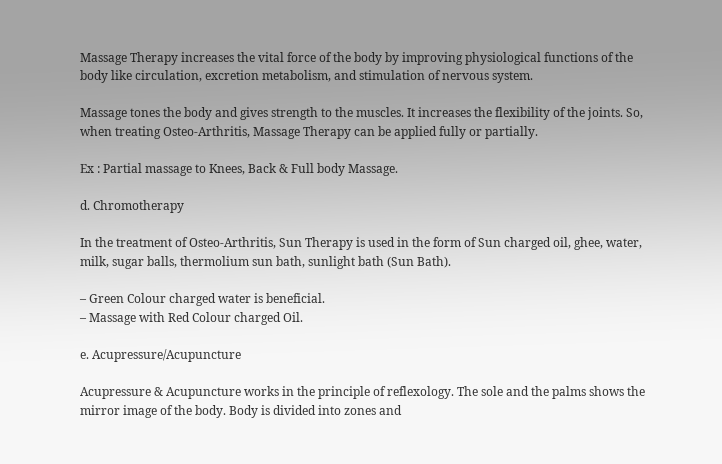Massage Therapy increases the vital force of the body by improving physiological functions of the body like circulation, excretion metabolism, and stimulation of nervous system.

Massage tones the body and gives strength to the muscles. It increases the flexibility of the joints. So, when treating Osteo-Arthritis, Massage Therapy can be applied fully or partially.

Ex : Partial massage to Knees, Back & Full body Massage.

d. Chromotherapy

In the treatment of Osteo-Arthritis, Sun Therapy is used in the form of Sun charged oil, ghee, water, milk, sugar balls, thermolium sun bath, sunlight bath (Sun Bath).

– Green Colour charged water is beneficial.
– Massage with Red Colour charged Oil.

e. Acupressure/Acupuncture

Acupressure & Acupuncture works in the principle of reflexology. The sole and the palms shows the mirror image of the body. Body is divided into zones and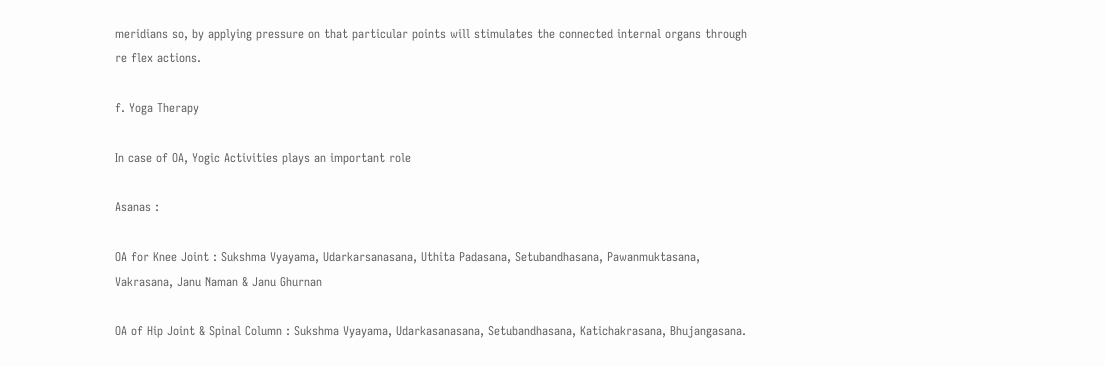meridians so, by applying pressure on that particular points will stimulates the connected internal organs through re flex actions.

f. Yoga Therapy

In case of OA, Yogic Activities plays an important role

Asanas :

OA for Knee Joint : Sukshma Vyayama, Udarkarsanasana, Uthita Padasana, Setubandhasana, Pawanmuktasana, Vakrasana, Janu Naman & Janu Ghurnan

OA of Hip Joint & Spinal Column : Sukshma Vyayama, Udarkasanasana, Setubandhasana, Katichakrasana, Bhujangasana.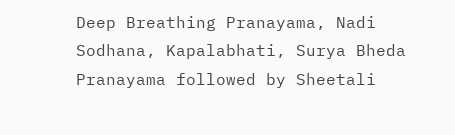Deep Breathing Pranayama, Nadi Sodhana, Kapalabhati, Surya Bheda Pranayama followed by Sheetali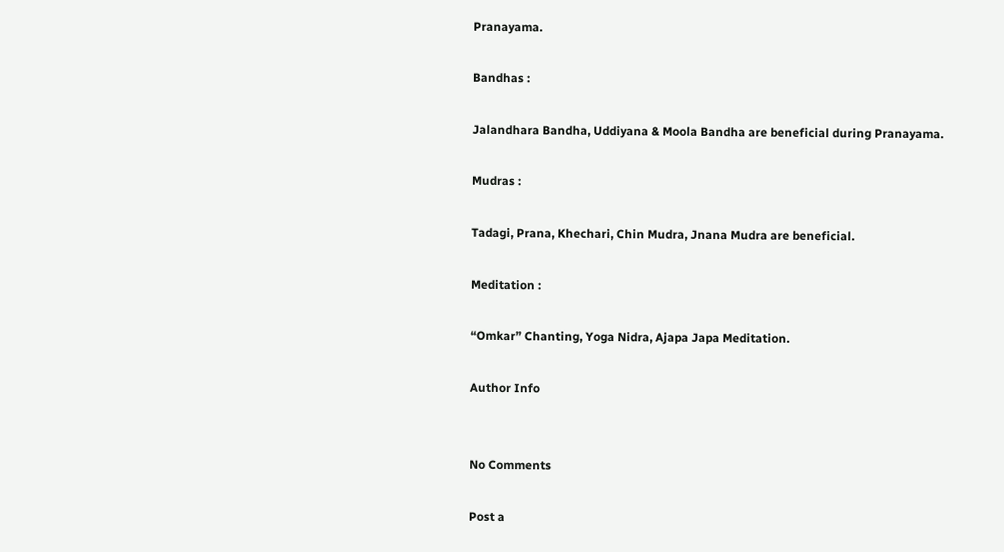Pranayama.

Bandhas :

Jalandhara Bandha, Uddiyana & Moola Bandha are beneficial during Pranayama.

Mudras :

Tadagi, Prana, Khechari, Chin Mudra, Jnana Mudra are beneficial.

Meditation :

“Omkar” Chanting, Yoga Nidra, Ajapa Japa Meditation.

Author Info


No Comments

Post a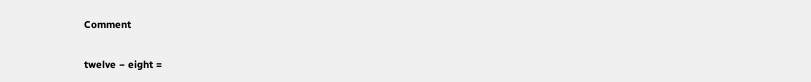Comment

twelve − eight =